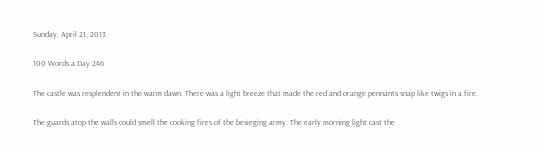Sunday, April 21, 2013

100 Words a Day 246

The castle was resplendent in the warm dawn. There was a light breeze that made the red and orange pennants snap like twigs in a fire.

The guards atop the walls could smell the cooking fires of the besieging army. The early morning light cast the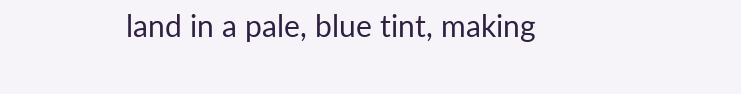land in a pale, blue tint, making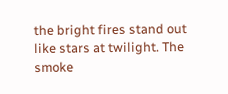the bright fires stand out like stars at twilight. The smoke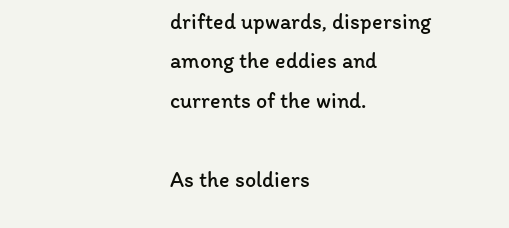drifted upwards, dispersing among the eddies and currents of the wind.

As the soldiers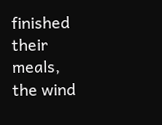finished their meals, the wind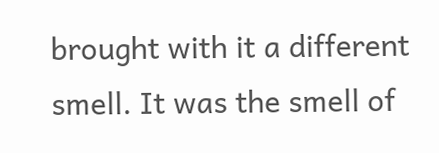brought with it a different smell. It was the smell of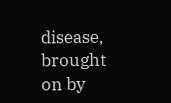disease, brought on by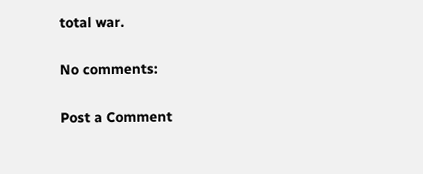total war.

No comments:

Post a Comment